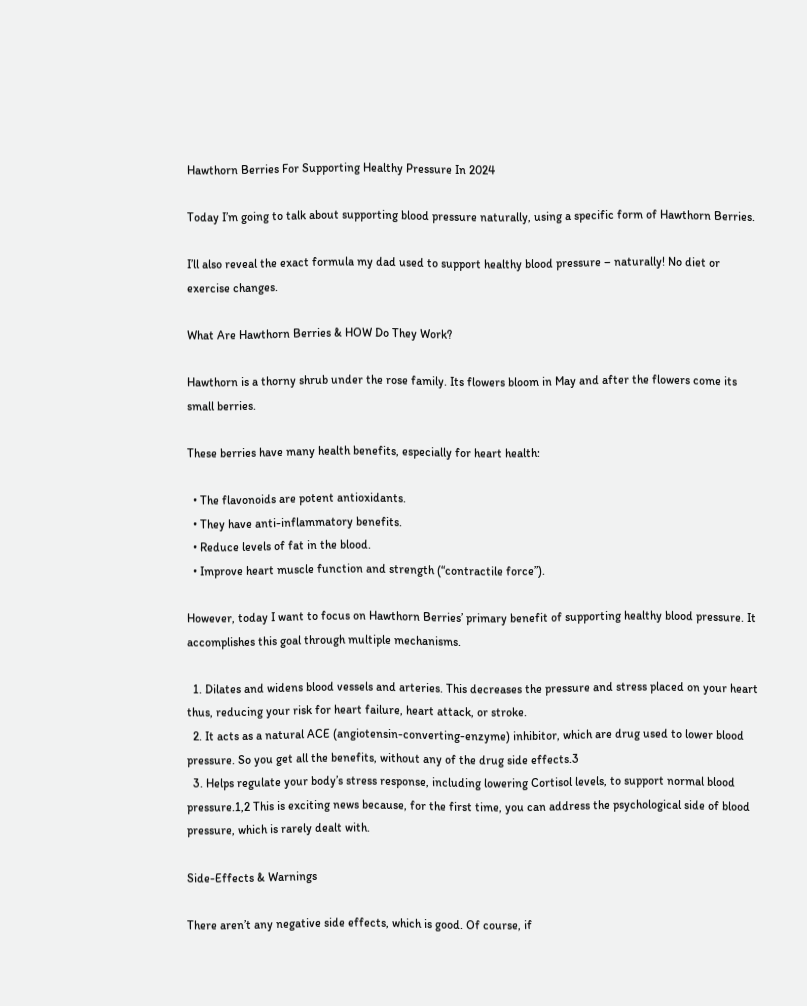Hawthorn Berries For Supporting Healthy Pressure In 2024

Today I’m going to talk about supporting blood pressure naturally, using a specific form of Hawthorn Berries.

I’ll also reveal the exact formula my dad used to support healthy blood pressure – naturally! No diet or exercise changes.

What Are Hawthorn Berries & HOW Do They Work?

Hawthorn is a thorny shrub under the rose family. Its flowers bloom in May and after the flowers come its small berries.

These berries have many health benefits, especially for heart health:

  • The flavonoids are potent antioxidants.
  • They have anti-inflammatory benefits.
  • Reduce levels of fat in the blood.
  • Improve heart muscle function and strength (“contractile force”).

However, today I want to focus on Hawthorn Berries’ primary benefit of supporting healthy blood pressure. It accomplishes this goal through multiple mechanisms.

  1. Dilates and widens blood vessels and arteries. This decreases the pressure and stress placed on your heart thus, reducing your risk for heart failure, heart attack, or stroke.
  2. It acts as a natural ACE (angiotensin-converting-enzyme) inhibitor, which are drug used to lower blood pressure. So you get all the benefits, without any of the drug side effects.3
  3. Helps regulate your body’s stress response, including lowering Cortisol levels, to support normal blood pressure.1,2 This is exciting news because, for the first time, you can address the psychological side of blood pressure, which is rarely dealt with.

Side-Effects & Warnings

There aren’t any negative side effects, which is good. Of course, if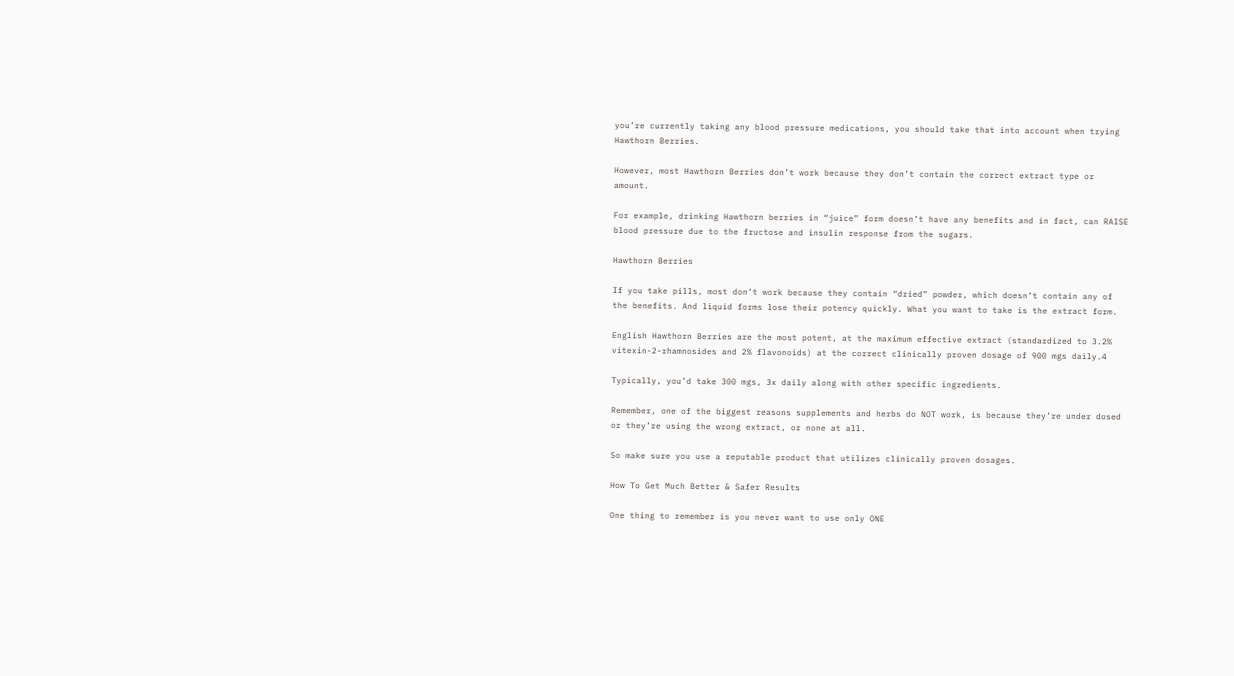you’re currently taking any blood pressure medications, you should take that into account when trying Hawthorn Berries.

However, most Hawthorn Berries don’t work because they don’t contain the correct extract type or amount.

For example, drinking Hawthorn berries in “juice” form doesn’t have any benefits and in fact, can RAISE blood pressure due to the fructose and insulin response from the sugars.

Hawthorn Berries

If you take pills, most don’t work because they contain “dried” powder, which doesn’t contain any of the benefits. And liquid forms lose their potency quickly. What you want to take is the extract form.

English Hawthorn Berries are the most potent, at the maximum effective extract (standardized to 3.2% vitexin-2-rhamnosides and 2% flavonoids) at the correct clinically proven dosage of 900 mgs daily.4

Typically, you’d take 300 mgs, 3x daily along with other specific ingredients.

Remember, one of the biggest reasons supplements and herbs do NOT work, is because they’re under dosed or they’re using the wrong extract, or none at all.

So make sure you use a reputable product that utilizes clinically proven dosages.

How To Get Much Better & Safer Results

One thing to remember is you never want to use only ONE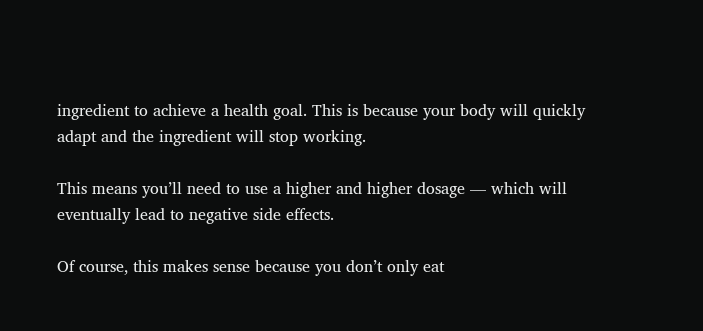ingredient to achieve a health goal. This is because your body will quickly adapt and the ingredient will stop working.

This means you’ll need to use a higher and higher dosage — which will eventually lead to negative side effects.

Of course, this makes sense because you don’t only eat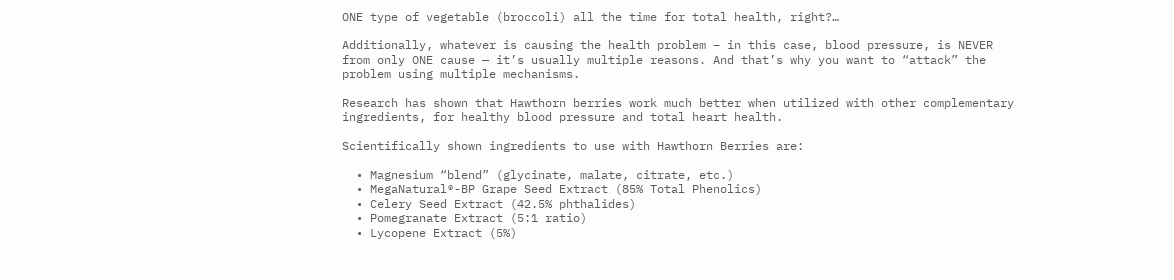ONE type of vegetable (broccoli) all the time for total health, right?…

Additionally, whatever is causing the health problem – in this case, blood pressure, is NEVER from only ONE cause — it’s usually multiple reasons. And that’s why you want to “attack” the problem using multiple mechanisms.

Research has shown that Hawthorn berries work much better when utilized with other complementary ingredients, for healthy blood pressure and total heart health.

Scientifically shown ingredients to use with Hawthorn Berries are:

  • Magnesium “blend” (glycinate, malate, citrate, etc.)
  • MegaNatural®-BP Grape Seed Extract (85% Total Phenolics)
  • Celery Seed Extract (42.5% phthalides)
  • Pomegranate Extract (5:1 ratio)
  • Lycopene Extract (5%)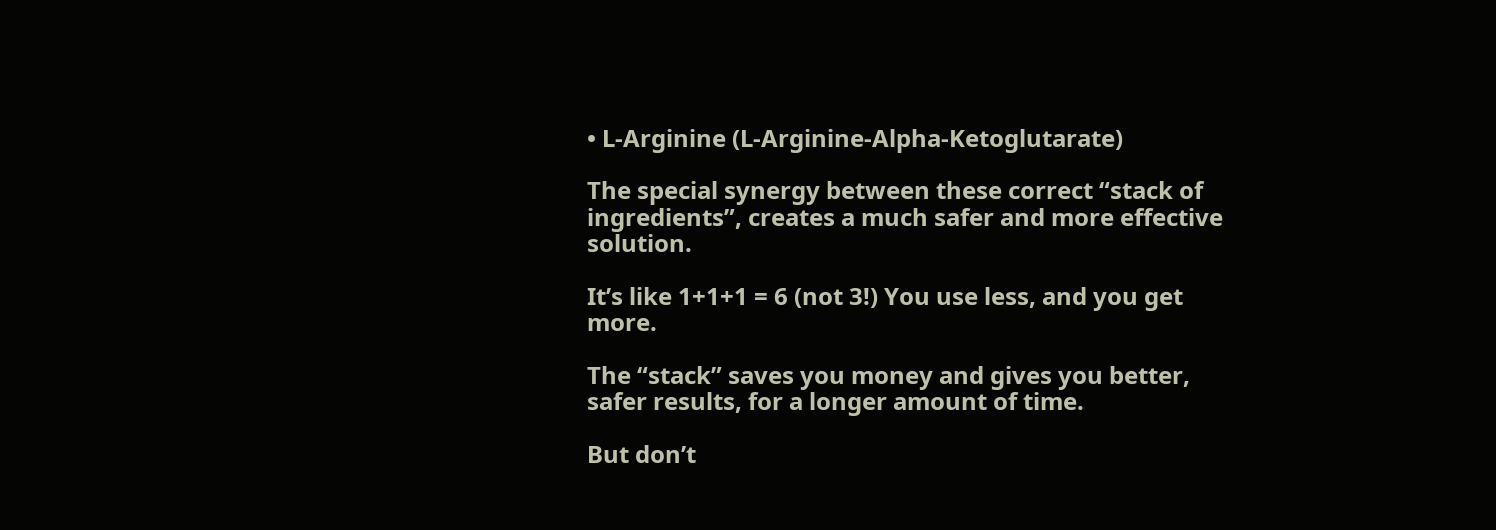• L-Arginine (L-Arginine-Alpha-Ketoglutarate)

The special synergy between these correct “stack of ingredients”, creates a much safer and more effective solution.

It’s like 1+1+1 = 6 (not 3!) You use less, and you get more.

The “stack” saves you money and gives you better, safer results, for a longer amount of time.

But don’t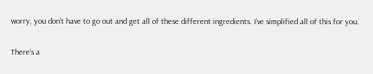worry, you don’t have to go out and get all of these different ingredients. I’ve simplified all of this for you.

There’s a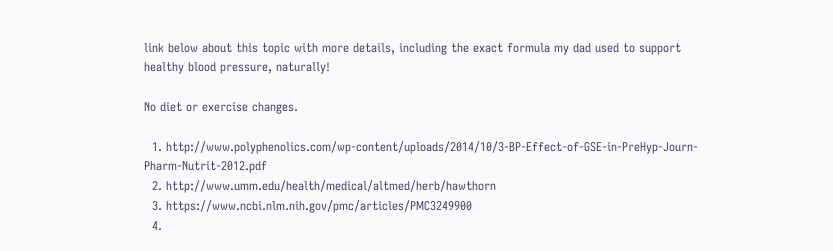link below about this topic with more details, including the exact formula my dad used to support healthy blood pressure, naturally!

No diet or exercise changes.

  1. http://www.polyphenolics.com/wp-content/uploads/2014/10/3-BP-Effect-of-GSE-in-PreHyp-Journ-Pharm-Nutrit-2012.pdf
  2. http://www.umm.edu/health/medical/altmed/herb/hawthorn
  3. https://www.ncbi.nlm.nih.gov/pmc/articles/PMC3249900
  4.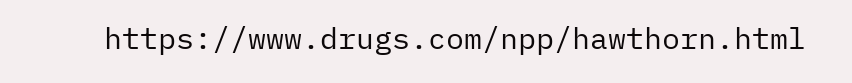https://www.drugs.com/npp/hawthorn.html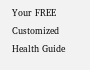Your FREE Customized Health Guide